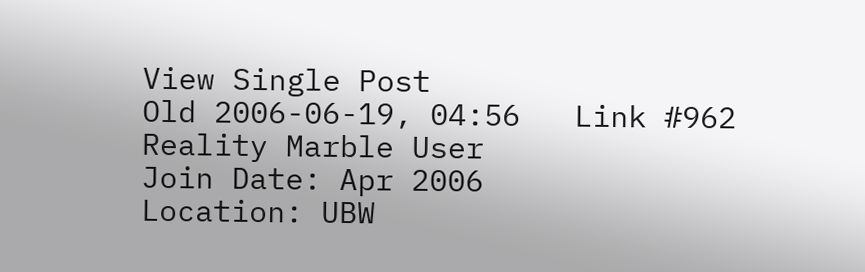View Single Post
Old 2006-06-19, 04:56   Link #962
Reality Marble User
Join Date: Apr 2006
Location: UBW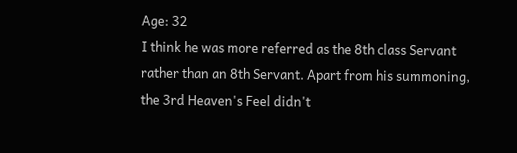Age: 32
I think he was more referred as the 8th class Servant rather than an 8th Servant. Apart from his summoning, the 3rd Heaven's Feel didn't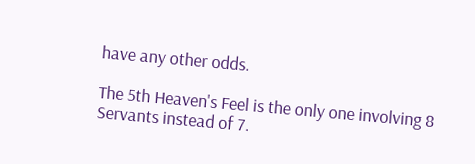have any other odds.

The 5th Heaven's Feel is the only one involving 8 Servants instead of 7.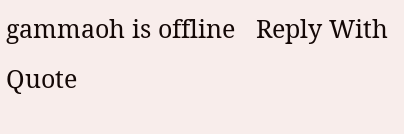gammaoh is offline   Reply With Quote